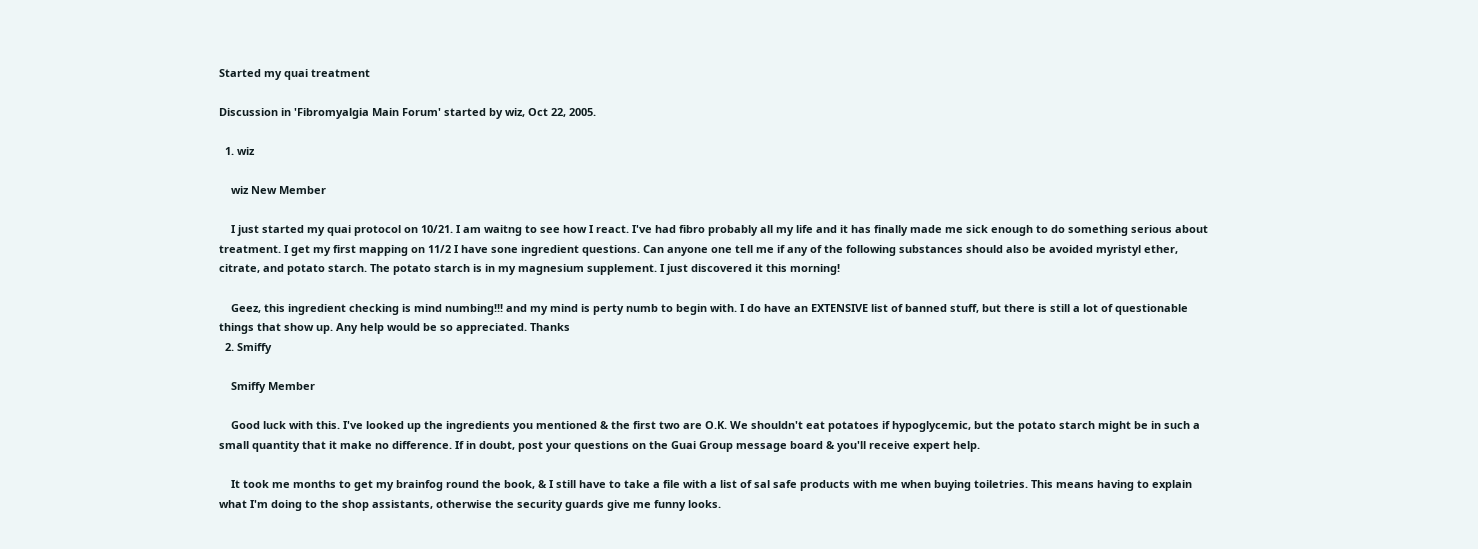Started my quai treatment

Discussion in 'Fibromyalgia Main Forum' started by wiz, Oct 22, 2005.

  1. wiz

    wiz New Member

    I just started my quai protocol on 10/21. I am waitng to see how I react. I've had fibro probably all my life and it has finally made me sick enough to do something serious about treatment. I get my first mapping on 11/2 I have sone ingredient questions. Can anyone one tell me if any of the following substances should also be avoided myristyl ether, citrate, and potato starch. The potato starch is in my magnesium supplement. I just discovered it this morning!

    Geez, this ingredient checking is mind numbing!!! and my mind is perty numb to begin with. I do have an EXTENSIVE list of banned stuff, but there is still a lot of questionable things that show up. Any help would be so appreciated. Thanks
  2. Smiffy

    Smiffy Member

    Good luck with this. I've looked up the ingredients you mentioned & the first two are O.K. We shouldn't eat potatoes if hypoglycemic, but the potato starch might be in such a small quantity that it make no difference. If in doubt, post your questions on the Guai Group message board & you'll receive expert help.

    It took me months to get my brainfog round the book, & I still have to take a file with a list of sal safe products with me when buying toiletries. This means having to explain what I'm doing to the shop assistants, otherwise the security guards give me funny looks.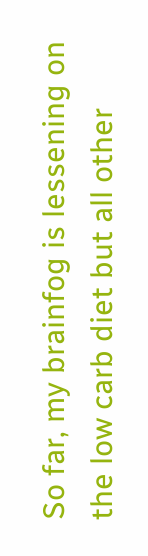So far, my brainfog is lessening on the low carb diet but all other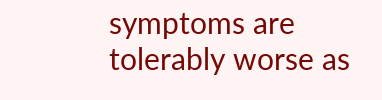symptoms are tolerably worse as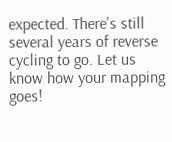expected. There's still several years of reverse cycling to go. Let us know how your mapping goes!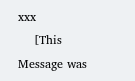xxx
    [This Message was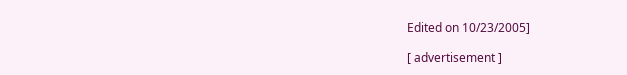Edited on 10/23/2005]

[ advertisement ]